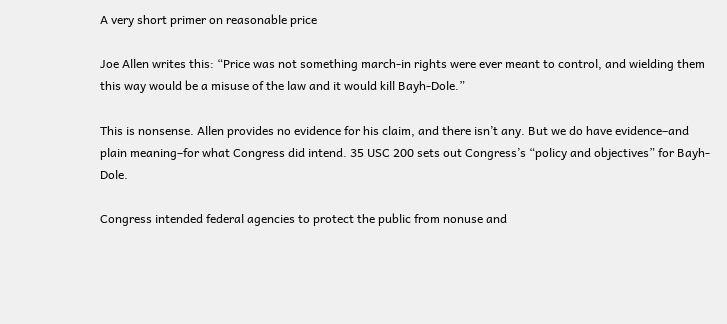A very short primer on reasonable price

Joe Allen writes this: “Price was not something march-in rights were ever meant to control, and wielding them this way would be a misuse of the law and it would kill Bayh-Dole.”

This is nonsense. Allen provides no evidence for his claim, and there isn’t any. But we do have evidence–and plain meaning–for what Congress did intend. 35 USC 200 sets out Congress’s “policy and objectives” for Bayh-Dole.

Congress intended federal agencies to protect the public from nonuse and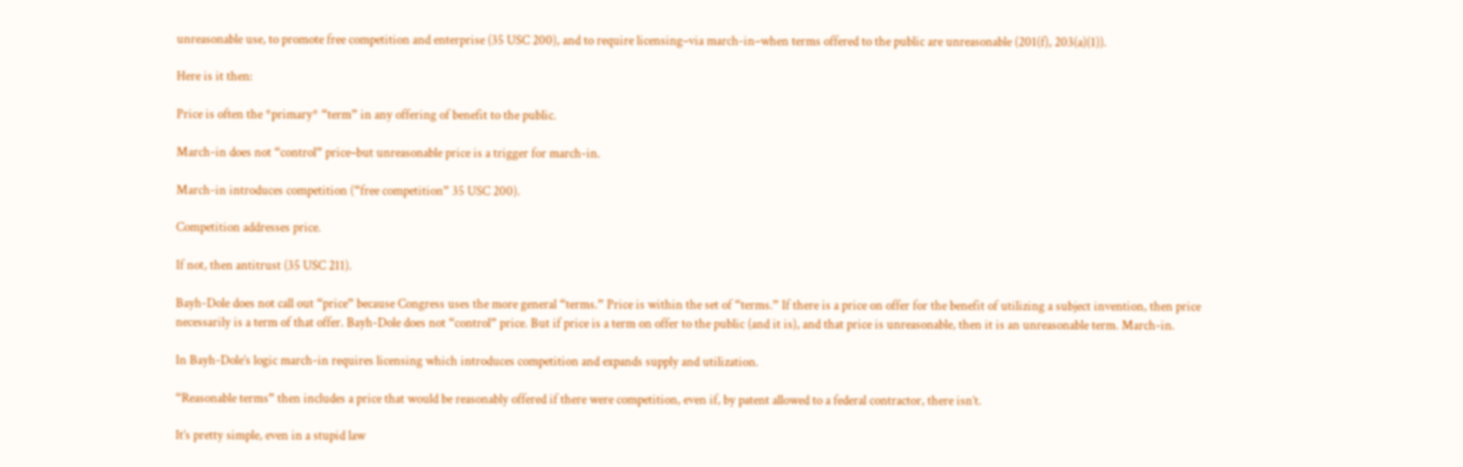unreasonable use, to promote free competition and enterprise (35 USC 200), and to require licensing–via march-in–when terms offered to the public are unreasonable (201(f), 203(a)(1)).

Here is it then:

Price is often the *primary* “term” in any offering of benefit to the public.

March-in does not “control” price–but unreasonable price is a trigger for march-in.

March-in introduces competition (“free competition” 35 USC 200).

Competition addresses price.

If not, then antitrust (35 USC 211).

Bayh-Dole does not call out “price” because Congress uses the more general “terms.” Price is within the set of “terms.” If there is a price on offer for the benefit of utilizing a subject invention, then price necessarily is a term of that offer. Bayh-Dole does not “control” price. But if price is a term on offer to the public (and it is), and that price is unreasonable, then it is an unreasonable term. March-in.

In Bayh-Dole’s logic march-in requires licensing which introduces competition and expands supply and utilization.

“Reasonable terms” then includes a price that would be reasonably offered if there were competition, even if, by patent allowed to a federal contractor, there isn’t.

It’s pretty simple, even in a stupid law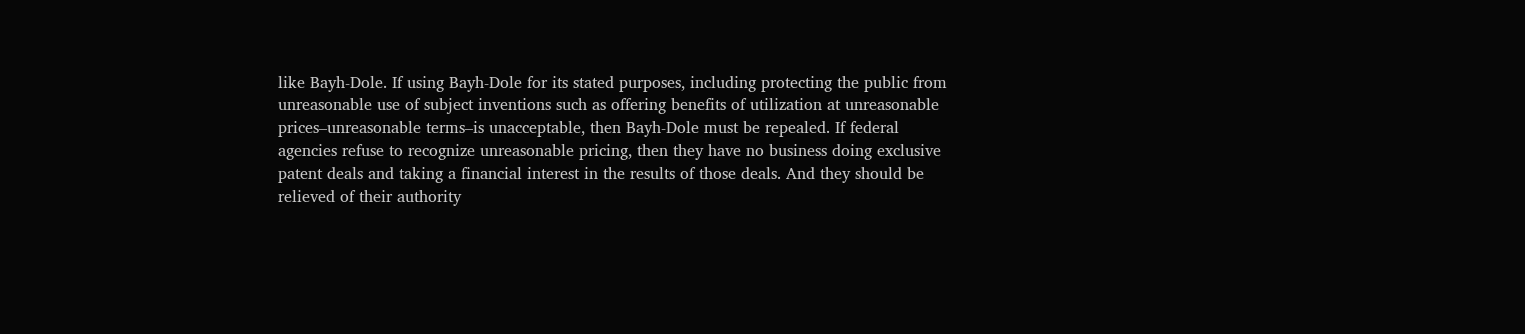like Bayh-Dole. If using Bayh-Dole for its stated purposes, including protecting the public from unreasonable use of subject inventions such as offering benefits of utilization at unreasonable prices–unreasonable terms–is unacceptable, then Bayh-Dole must be repealed. If federal agencies refuse to recognize unreasonable pricing, then they have no business doing exclusive patent deals and taking a financial interest in the results of those deals. And they should be relieved of their authority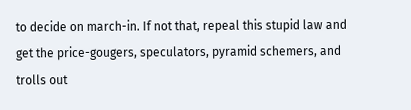to decide on march-in. If not that, repeal this stupid law and get the price-gougers, speculators, pyramid schemers, and trolls out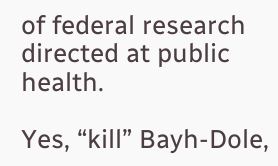of federal research directed at public health.

Yes, “kill” Bayh-Dole,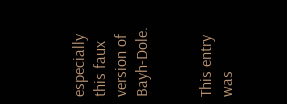especially this faux version of Bayh-Dole.


This entry was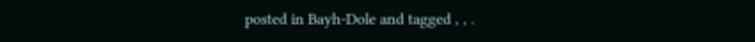posted in Bayh-Dole and tagged , , .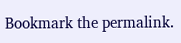Bookmark the permalink.